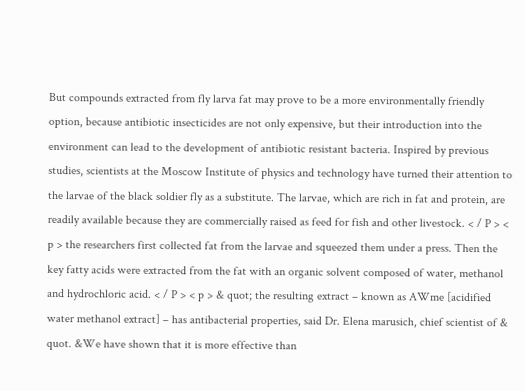But compounds extracted from fly larva fat may prove to be a more environmentally friendly option, because antibiotic insecticides are not only expensive, but their introduction into the environment can lead to the development of antibiotic resistant bacteria. Inspired by previous studies, scientists at the Moscow Institute of physics and technology have turned their attention to the larvae of the black soldier fly as a substitute. The larvae, which are rich in fat and protein, are readily available because they are commercially raised as feed for fish and other livestock. < / P > < p > the researchers first collected fat from the larvae and squeezed them under a press. Then the key fatty acids were extracted from the fat with an organic solvent composed of water, methanol and hydrochloric acid. < / P > < p > & quot; the resulting extract – known as AWme [acidified water methanol extract] – has antibacterial properties, said Dr. Elena marusich, chief scientist of & quot. &We have shown that it is more effective than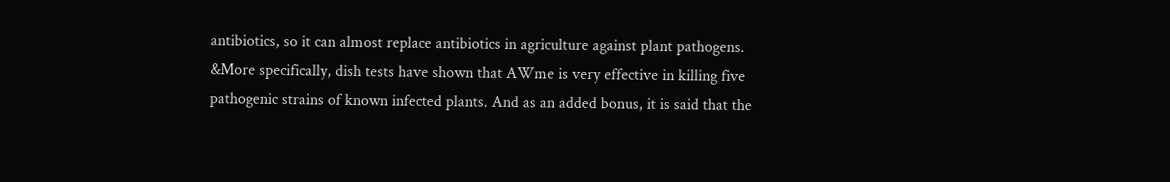antibiotics, so it can almost replace antibiotics in agriculture against plant pathogens. &More specifically, dish tests have shown that AWme is very effective in killing five pathogenic strains of known infected plants. And as an added bonus, it is said that the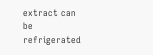extract can be refrigerated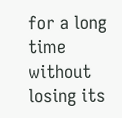for a long time without losing its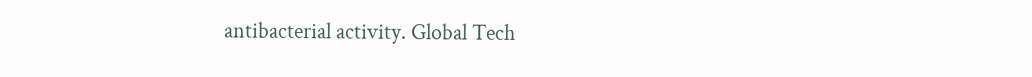antibacterial activity. Global Tech